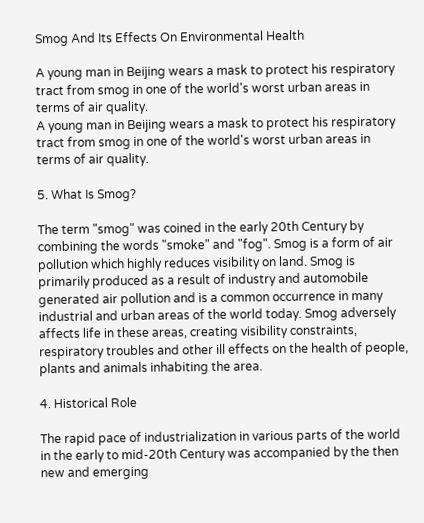Smog And Its Effects On Environmental Health

A young man in Beijing wears a mask to protect his respiratory tract from smog in one of the world's worst urban areas in terms of air quality.
A young man in Beijing wears a mask to protect his respiratory tract from smog in one of the world's worst urban areas in terms of air quality.

5. What Is Smog?

The term "smog" was coined in the early 20th Century by combining the words "smoke" and "fog". Smog is a form of air pollution which highly reduces visibility on land. Smog is primarily produced as a result of industry and automobile generated air pollution and is a common occurrence in many industrial and urban areas of the world today. Smog adversely affects life in these areas, creating visibility constraints, respiratory troubles and other ill effects on the health of people, plants and animals inhabiting the area.

4. Historical Role

The rapid pace of industrialization in various parts of the world in the early to mid-20th Century was accompanied by the then new and emerging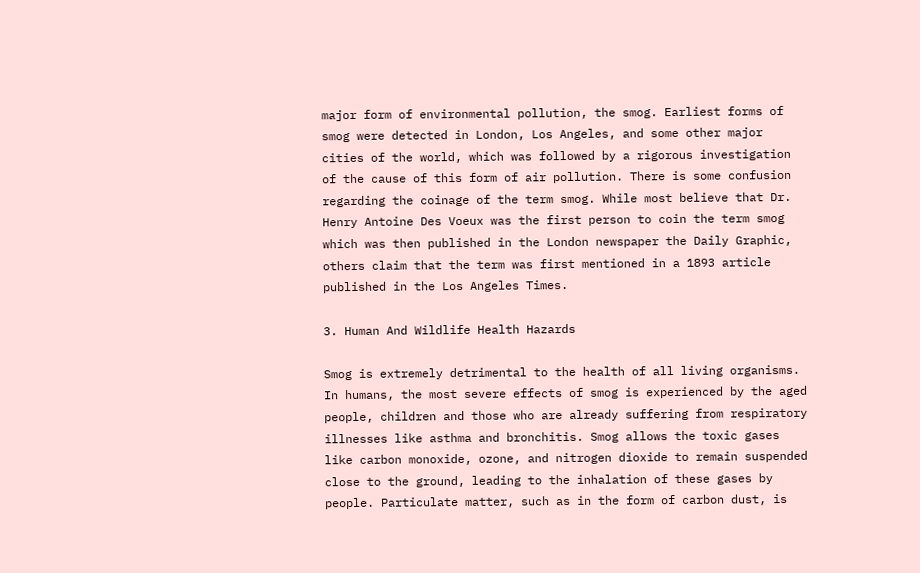major form of environmental pollution, the smog. Earliest forms of smog were detected in London, Los Angeles, and some other major cities of the world, which was followed by a rigorous investigation of the cause of this form of air pollution. There is some confusion regarding the coinage of the term smog. While most believe that Dr. Henry Antoine Des Voeux was the first person to coin the term smog which was then published in the London newspaper the Daily Graphic, others claim that the term was first mentioned in a 1893 article published in the Los Angeles Times.

3. Human And Wildlife Health Hazards

Smog is extremely detrimental to the health of all living organisms. In humans, the most severe effects of smog is experienced by the aged people, children and those who are already suffering from respiratory illnesses like asthma and bronchitis. Smog allows the toxic gases like carbon monoxide, ozone, and nitrogen dioxide to remain suspended close to the ground, leading to the inhalation of these gases by people. Particulate matter, such as in the form of carbon dust, is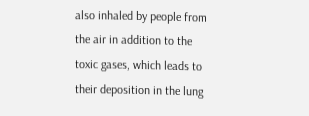also inhaled by people from the air in addition to the toxic gases, which leads to their deposition in the lung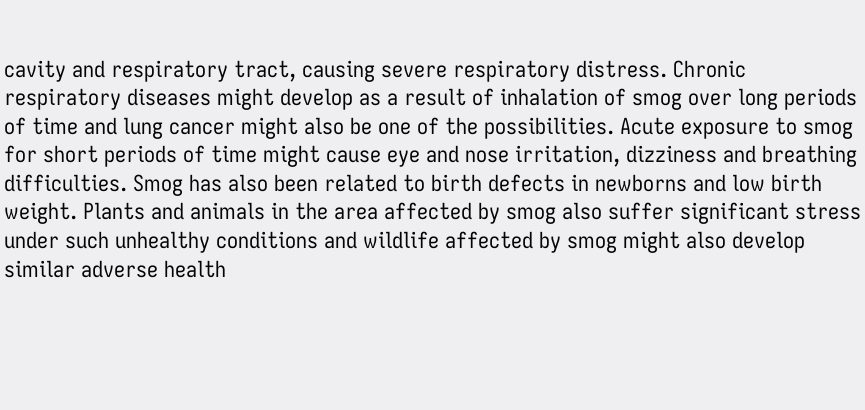cavity and respiratory tract, causing severe respiratory distress. Chronic respiratory diseases might develop as a result of inhalation of smog over long periods of time and lung cancer might also be one of the possibilities. Acute exposure to smog for short periods of time might cause eye and nose irritation, dizziness and breathing difficulties. Smog has also been related to birth defects in newborns and low birth weight. Plants and animals in the area affected by smog also suffer significant stress under such unhealthy conditions and wildlife affected by smog might also develop similar adverse health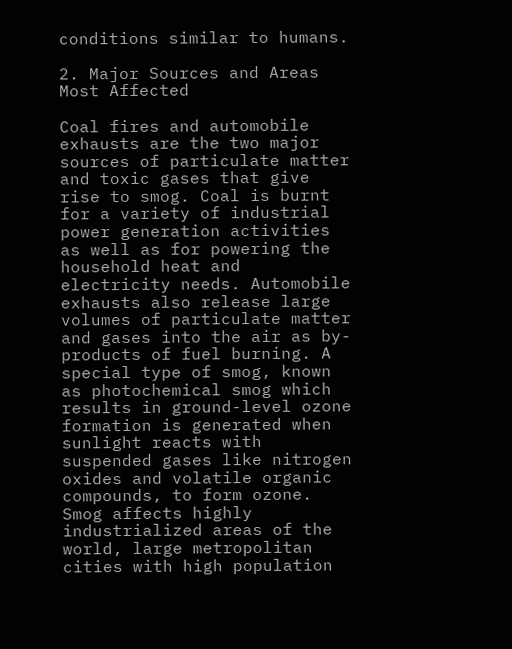conditions similar to humans.

2. Major Sources and Areas Most Affected

Coal fires and automobile exhausts are the two major sources of particulate matter and toxic gases that give rise to smog. Coal is burnt for a variety of industrial power generation activities as well as for powering the household heat and electricity needs. Automobile exhausts also release large volumes of particulate matter and gases into the air as by-products of fuel burning. A special type of smog, known as photochemical smog which results in ground-level ozone formation is generated when sunlight reacts with suspended gases like nitrogen oxides and volatile organic compounds, to form ozone. Smog affects highly industrialized areas of the world, large metropolitan cities with high population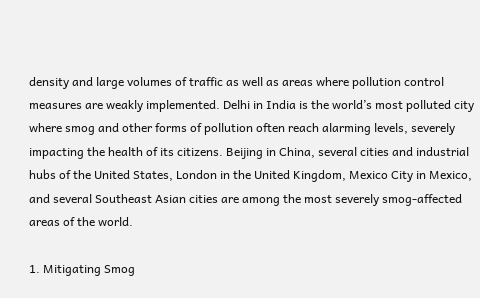density and large volumes of traffic as well as areas where pollution control measures are weakly implemented. Delhi in India is the world’s most polluted city where smog and other forms of pollution often reach alarming levels, severely impacting the health of its citizens. Beijing in China, several cities and industrial hubs of the United States, London in the United Kingdom, Mexico City in Mexico, and several Southeast Asian cities are among the most severely smog-affected areas of the world.

1. Mitigating Smog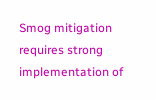Smog mitigation requires strong implementation of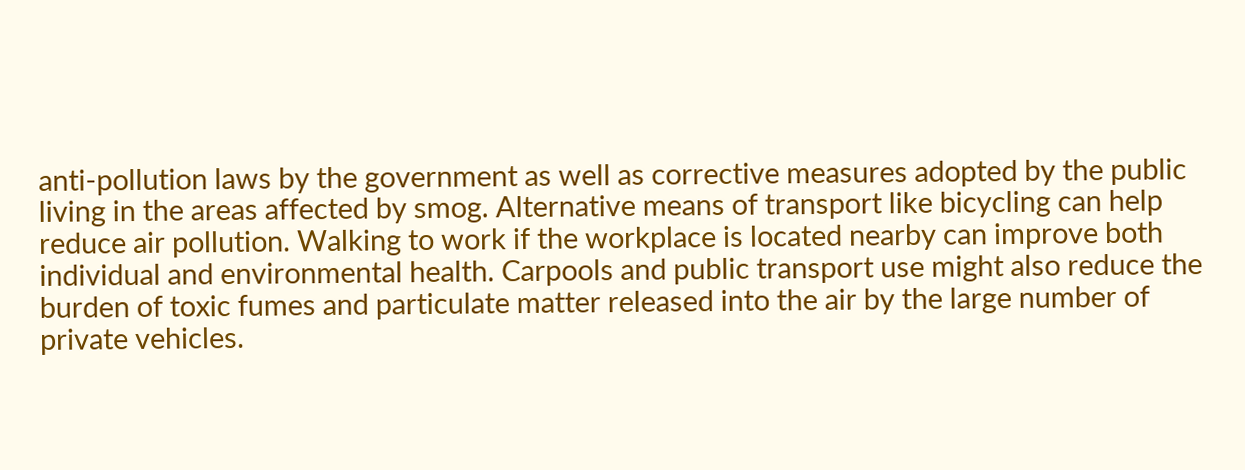anti-pollution laws by the government as well as corrective measures adopted by the public living in the areas affected by smog. Alternative means of transport like bicycling can help reduce air pollution. Walking to work if the workplace is located nearby can improve both individual and environmental health. Carpools and public transport use might also reduce the burden of toxic fumes and particulate matter released into the air by the large number of private vehicles.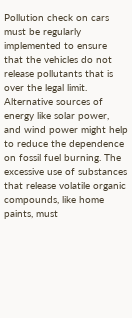Pollution check on cars must be regularly implemented to ensure that the vehicles do not release pollutants that is over the legal limit. Alternative sources of energy like solar power, and wind power might help to reduce the dependence on fossil fuel burning. The excessive use of substances that release volatile organic compounds, like home paints, must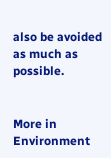also be avoided as much as possible.


More in Environment